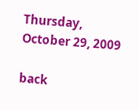Thursday, October 29, 2009

back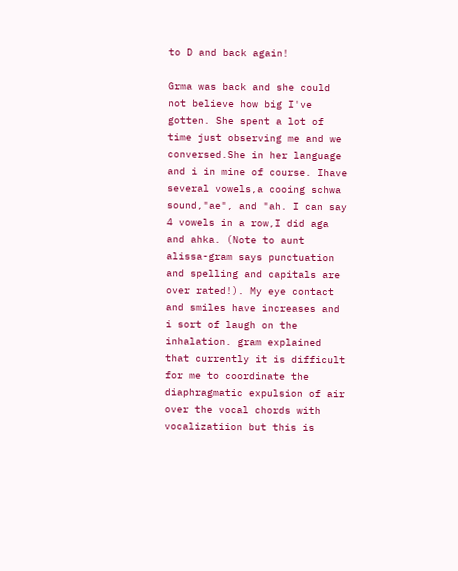to D and back again!

Grma was back and she could not believe how big I've gotten. She spent a lot of time just observing me and we conversed.She in her language and i in mine of course. Ihave several vowels,a cooing schwa sound,"ae", and "ah. I can say 4 vowels in a row,I did aga and ahka. (Note to aunt alissa-gram says punctuation and spelling and capitals are over rated!). My eye contact and smiles have increases and i sort of laugh on the inhalation. gram explained that currently it is difficult for me to coordinate the diaphragmatic expulsion of air over the vocal chords with vocalizatiion but this is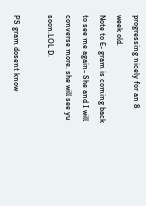progressing nicely for an 8 week old.
Note to E- gram is coming back to see me again- She and I will converse more. she will see yu soon.LOL D.

PS gram dosent know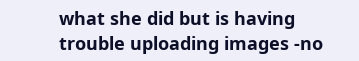what she did but is having trouble uploading images -no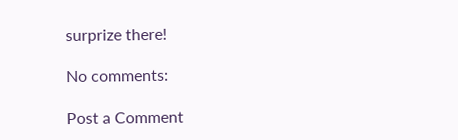surprize there!

No comments:

Post a Comment